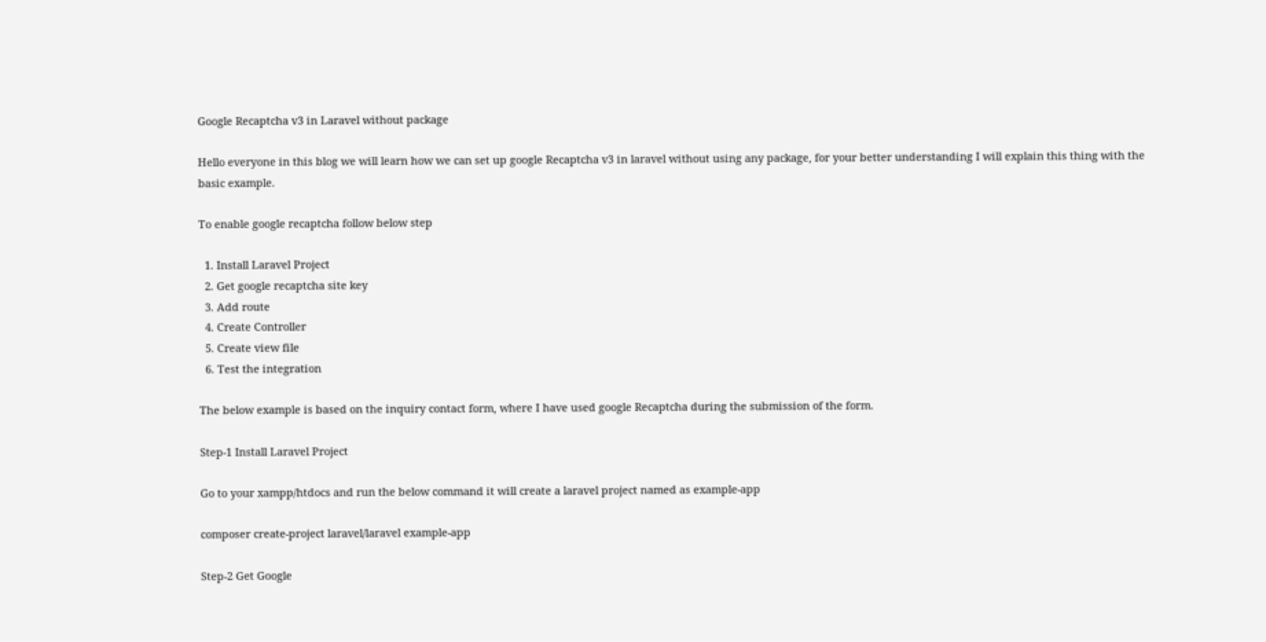Google Recaptcha v3 in Laravel without package

Hello everyone in this blog we will learn how we can set up google Recaptcha v3 in laravel without using any package, for your better understanding I will explain this thing with the basic example.

To enable google recaptcha follow below step

  1. Install Laravel Project
  2. Get google recaptcha site key
  3. Add route
  4. Create Controller
  5. Create view file
  6. Test the integration

The below example is based on the inquiry contact form, where I have used google Recaptcha during the submission of the form.

Step-1 Install Laravel Project

Go to your xampp/htdocs and run the below command it will create a laravel project named as example-app

composer create-project laravel/laravel example-app

Step-2 Get Google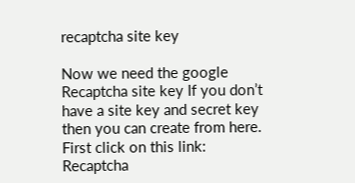recaptcha site key

Now we need the google Recaptcha site key If you don’t have a site key and secret key then you can create from here. First click on this link: Recaptcha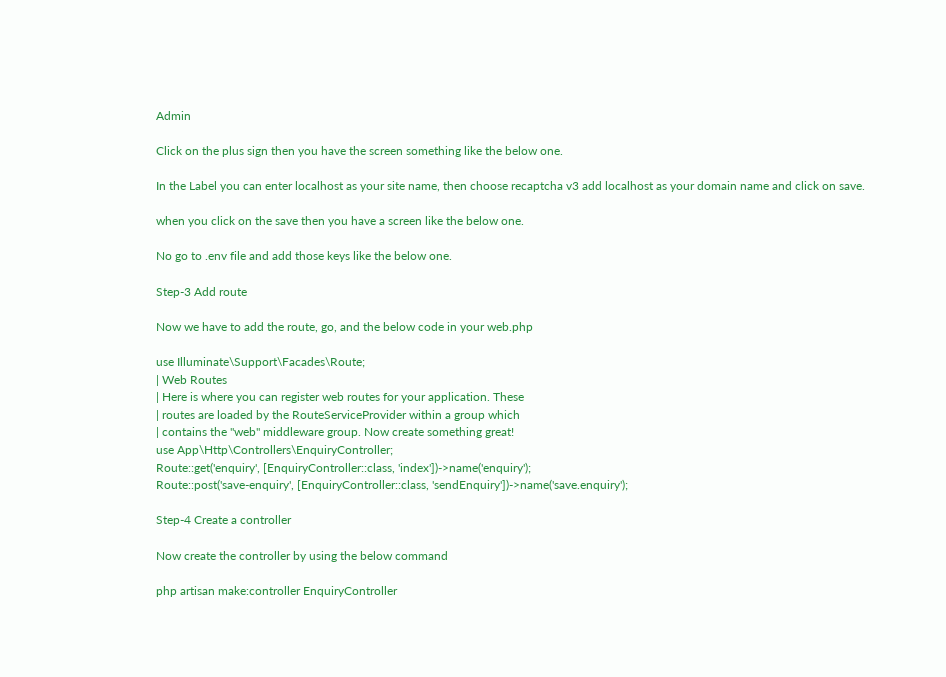Admin

Click on the plus sign then you have the screen something like the below one.

In the Label you can enter localhost as your site name, then choose recaptcha v3 add localhost as your domain name and click on save.

when you click on the save then you have a screen like the below one.

No go to .env file and add those keys like the below one.

Step-3 Add route

Now we have to add the route, go, and the below code in your web.php

use Illuminate\Support\Facades\Route;
| Web Routes
| Here is where you can register web routes for your application. These
| routes are loaded by the RouteServiceProvider within a group which
| contains the "web" middleware group. Now create something great!
use App\Http\Controllers\EnquiryController;
Route::get('enquiry', [EnquiryController::class, 'index'])->name('enquiry');
Route::post('save-enquiry', [EnquiryController::class, 'sendEnquiry'])->name('save.enquiry');

Step-4 Create a controller

Now create the controller by using the below command

php artisan make:controller EnquiryController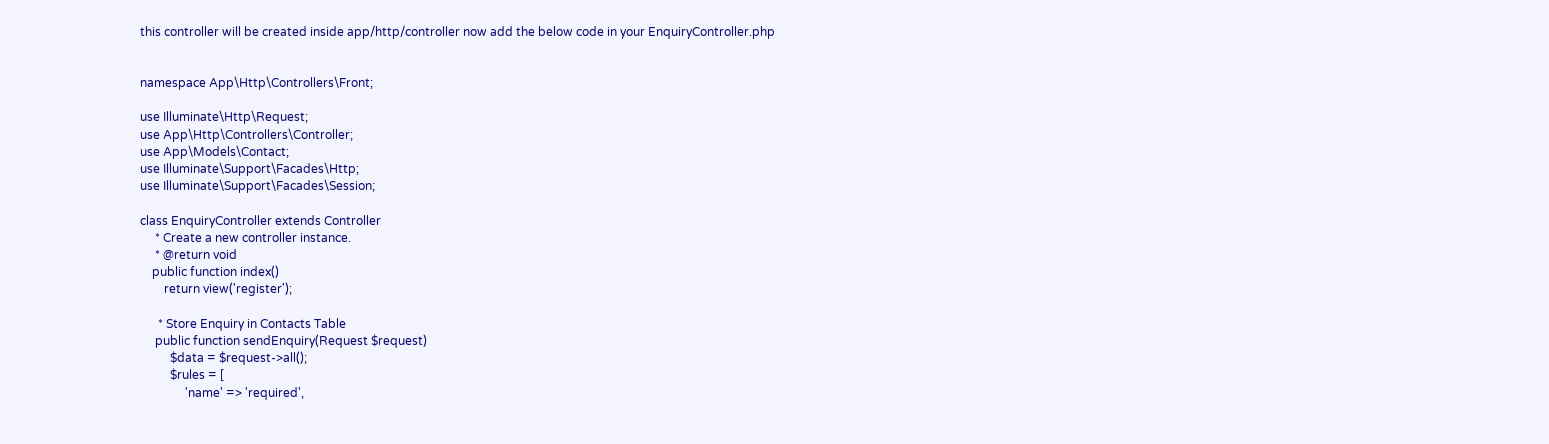this controller will be created inside app/http/controller now add the below code in your EnquiryController.php


namespace App\Http\Controllers\Front;

use Illuminate\Http\Request;
use App\Http\Controllers\Controller;
use App\Models\Contact;
use Illuminate\Support\Facades\Http;
use Illuminate\Support\Facades\Session;

class EnquiryController extends Controller
     * Create a new controller instance.
     * @return void
    public function index()
        return view('register');

      * Store Enquiry in Contacts Table
     public function sendEnquiry(Request $request)
          $data = $request->all();
          $rules = [
               'name' => 'required',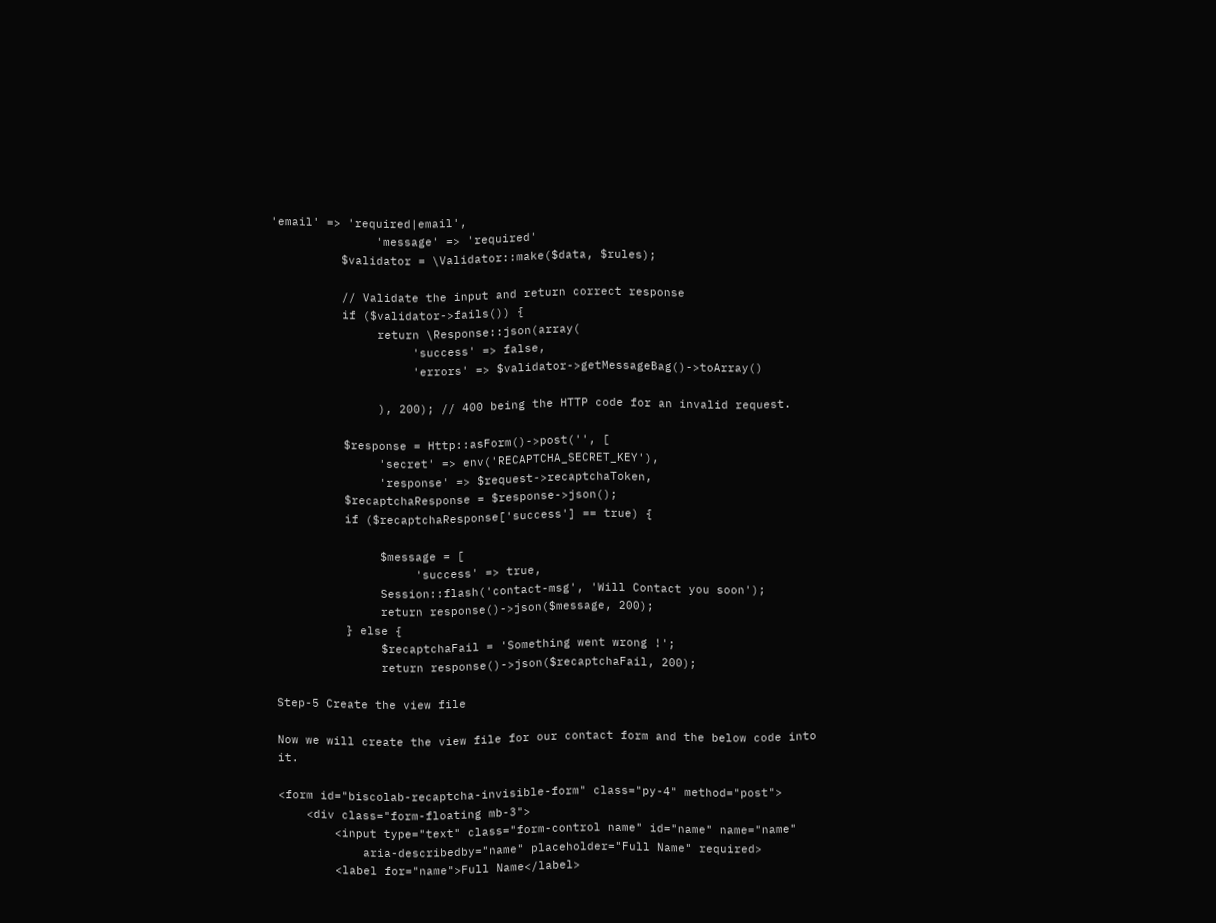'email' => 'required|email',
               'message' => 'required'
          $validator = \Validator::make($data, $rules);

          // Validate the input and return correct response
          if ($validator->fails()) {
               return \Response::json(array(
                    'success' => false,
                    'errors' => $validator->getMessageBag()->toArray()

               ), 200); // 400 being the HTTP code for an invalid request.

          $response = Http::asForm()->post('', [
               'secret' => env('RECAPTCHA_SECRET_KEY'),
               'response' => $request->recaptchaToken,
          $recaptchaResponse = $response->json();
          if ($recaptchaResponse['success'] == true) {

               $message = [
                    'success' => true,
               Session::flash('contact-msg', 'Will Contact you soon');
               return response()->json($message, 200);
          } else {
               $recaptchaFail = 'Something went wrong !';
               return response()->json($recaptchaFail, 200);

Step-5 Create the view file

Now we will create the view file for our contact form and the below code into it.

<form id="biscolab-recaptcha-invisible-form" class="py-4" method="post">
    <div class="form-floating mb-3">
        <input type="text" class="form-control name" id="name" name="name"
            aria-describedby="name" placeholder="Full Name" required>
        <label for="name">Full Name</label>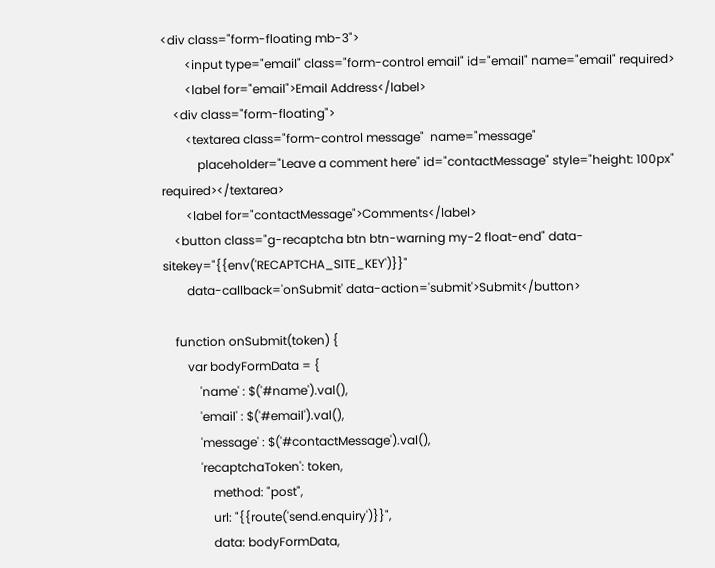<div class="form-floating mb-3">
        <input type="email" class="form-control email" id="email" name="email" required>
        <label for="email">Email Address</label>
    <div class="form-floating">
        <textarea class="form-control message"  name="message"
            placeholder="Leave a comment here" id="contactMessage" style="height: 100px" required></textarea>
        <label for="contactMessage">Comments</label>
    <button class="g-recaptcha btn btn-warning my-2 float-end" data-sitekey="{{env('RECAPTCHA_SITE_KEY')}}"
        data-callback='onSubmit' data-action='submit'>Submit</button>

    function onSubmit(token) {
        var bodyFormData = {
            'name' : $('#name').val(),
            'email' : $('#email').val(),
            'message' : $('#contactMessage').val(),
            'recaptchaToken': token,
                method: "post",
                url: "{{route('send.enquiry')}}",
                data: bodyFormData,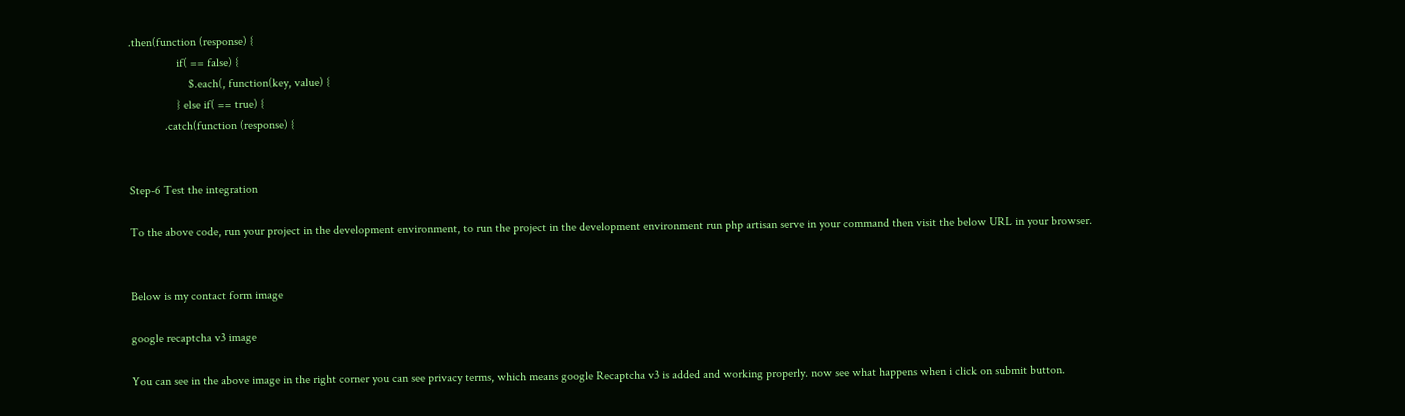.then(function (response) {
                if( == false) {
                    $.each(, function(key, value) {
                } else if( == true) {
            .catch(function (response) {


Step-6 Test the integration

To the above code, run your project in the development environment, to run the project in the development environment run php artisan serve in your command then visit the below URL in your browser.


Below is my contact form image

google recaptcha v3 image

You can see in the above image in the right corner you can see privacy terms, which means google Recaptcha v3 is added and working properly. now see what happens when i click on submit button.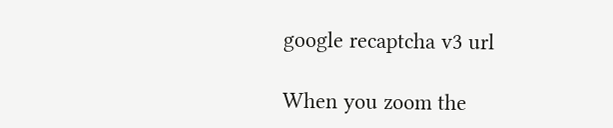google recaptcha v3 url

When you zoom the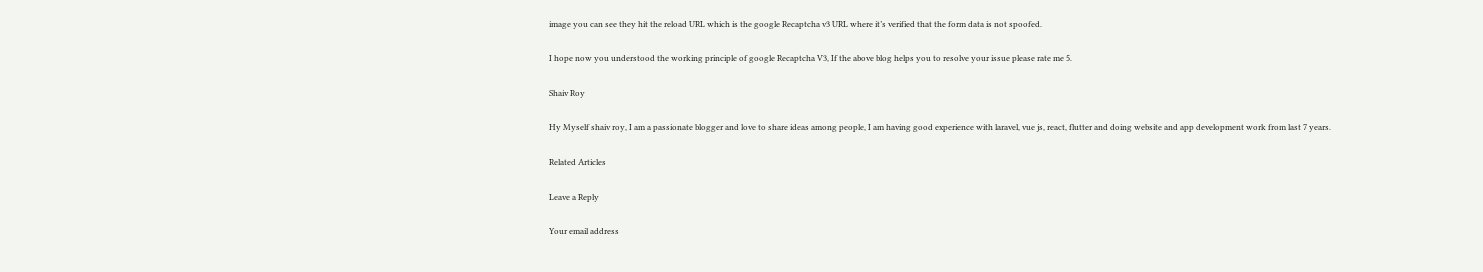image you can see they hit the reload URL which is the google Recaptcha v3 URL where it’s verified that the form data is not spoofed.

I hope now you understood the working principle of google Recaptcha V3, If the above blog helps you to resolve your issue please rate me 5.

Shaiv Roy

Hy Myself shaiv roy, I am a passionate blogger and love to share ideas among people, I am having good experience with laravel, vue js, react, flutter and doing website and app development work from last 7 years.

Related Articles

Leave a Reply

Your email address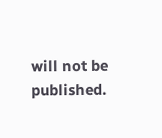will not be published.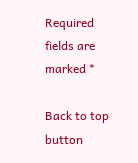Required fields are marked *

Back to top button